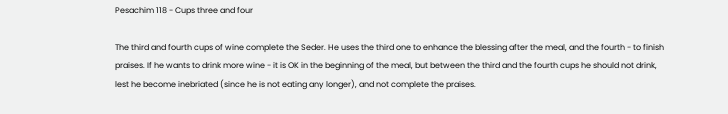Pesachim 118 - Cups three and four

The third and fourth cups of wine complete the Seder. He uses the third one to enhance the blessing after the meal, and the fourth - to finish praises. If he wants to drink more wine - it is OK in the beginning of the meal, but between the third and the fourth cups he should not drink, lest he become inebriated (since he is not eating any longer), and not complete the praises.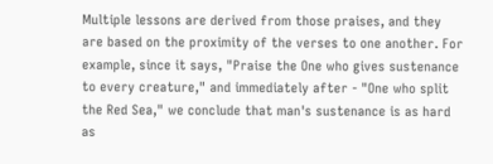Multiple lessons are derived from those praises, and they are based on the proximity of the verses to one another. For example, since it says, "Praise the One who gives sustenance to every creature," and immediately after - "One who split the Red Sea," we conclude that man's sustenance is as hard as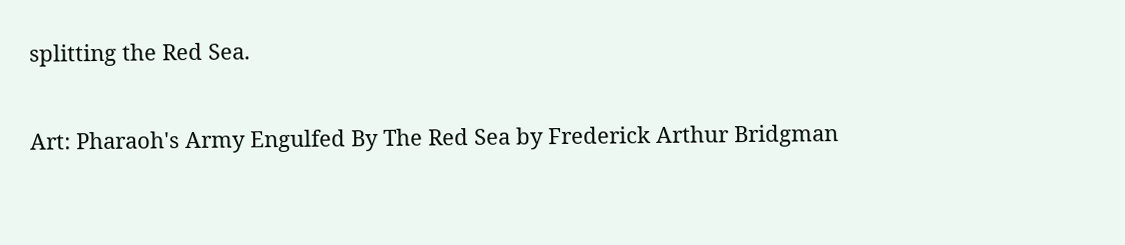splitting the Red Sea.

Art: Pharaoh's Army Engulfed By The Red Sea by Frederick Arthur Bridgman